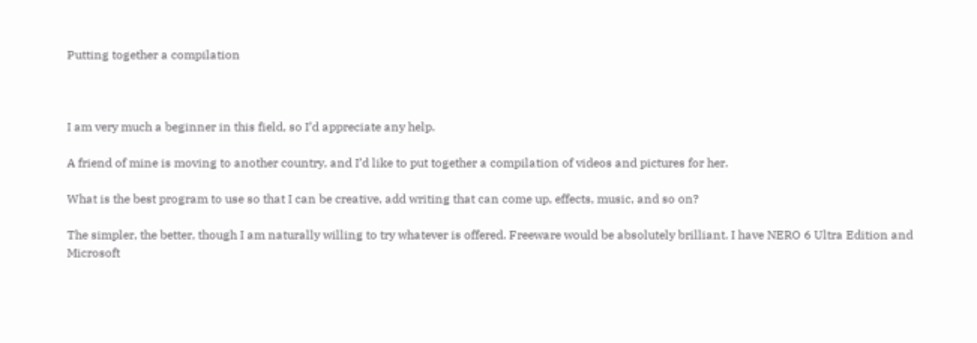Putting together a compilation



I am very much a beginner in this field, so I’d appreciate any help.

A friend of mine is moving to another country, and I’d like to put together a compilation of videos and pictures for her.

What is the best program to use so that I can be creative, add writing that can come up, effects, music, and so on?

The simpler, the better, though I am naturally willing to try whatever is offered. Freeware would be absolutely brilliant. I have NERO 6 Ultra Edition and Microsoft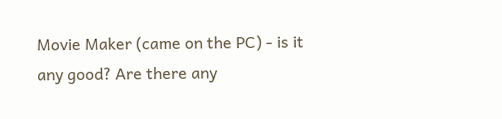Movie Maker (came on the PC) - is it any good? Are there any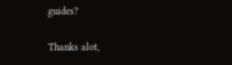guides?

Thanks alot,